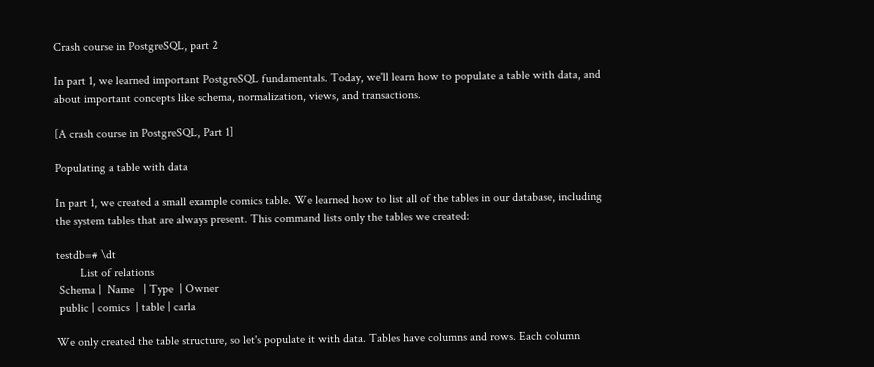Crash course in PostgreSQL, part 2

In part 1, we learned important PostgreSQL fundamentals. Today, we'll learn how to populate a table with data, and about important concepts like schema, normalization, views, and transactions.

[A crash course in PostgreSQL, Part 1]

Populating a table with data

In part 1, we created a small example comics table. We learned how to list all of the tables in our database, including the system tables that are always present. This command lists only the tables we created:

testdb=# \dt
        List of relations
 Schema |  Name   | Type  | Owner
 public | comics  | table | carla

We only created the table structure, so let's populate it with data. Tables have columns and rows. Each column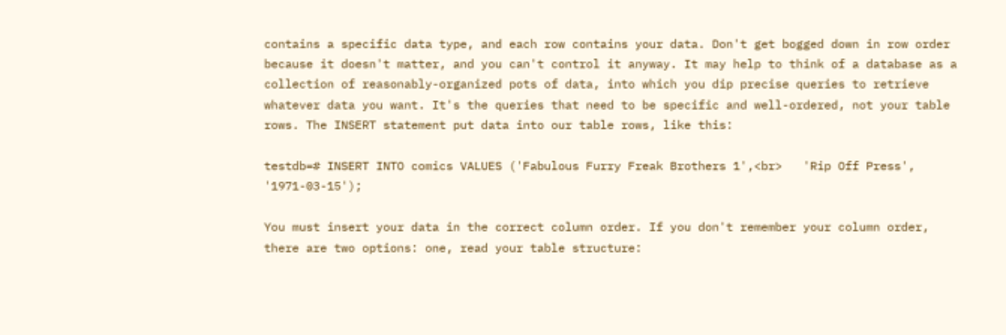contains a specific data type, and each row contains your data. Don't get bogged down in row order because it doesn't matter, and you can't control it anyway. It may help to think of a database as a collection of reasonably-organized pots of data, into which you dip precise queries to retrieve whatever data you want. It's the queries that need to be specific and well-ordered, not your table rows. The INSERT statement put data into our table rows, like this:

testdb=# INSERT INTO comics VALUES ('Fabulous Furry Freak Brothers 1',<br>   'Rip Off Press', '1971-03-15');

You must insert your data in the correct column order. If you don't remember your column order, there are two options: one, read your table structure: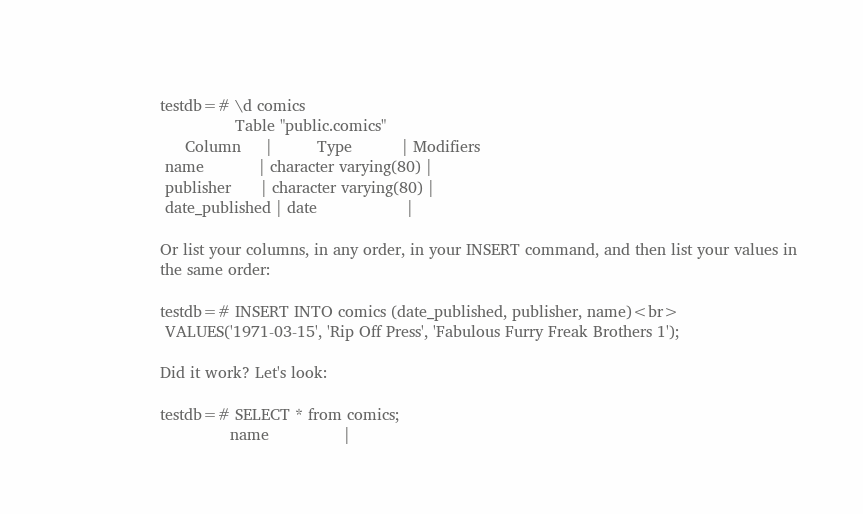testdb=# \d comics
               Table "public.comics"
     Column     |         Type          | Modifiers
 name           | character varying(80) |
 publisher      | character varying(80) |
 date_published | date                  |

Or list your columns, in any order, in your INSERT command, and then list your values in the same order:

testdb=# INSERT INTO comics (date_published, publisher, name)<br>
 VALUES('1971-03-15', 'Rip Off Press', 'Fabulous Furry Freak Brothers 1');

Did it work? Let's look:

testdb=# SELECT * from comics;
              name               |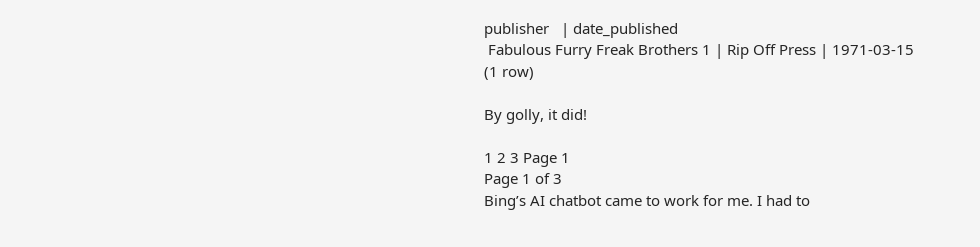publisher   | date_published
 Fabulous Furry Freak Brothers 1 | Rip Off Press | 1971-03-15
(1 row)

By golly, it did!

1 2 3 Page 1
Page 1 of 3
Bing’s AI chatbot came to work for me. I had to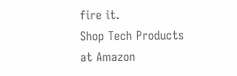fire it.
Shop Tech Products at Amazon